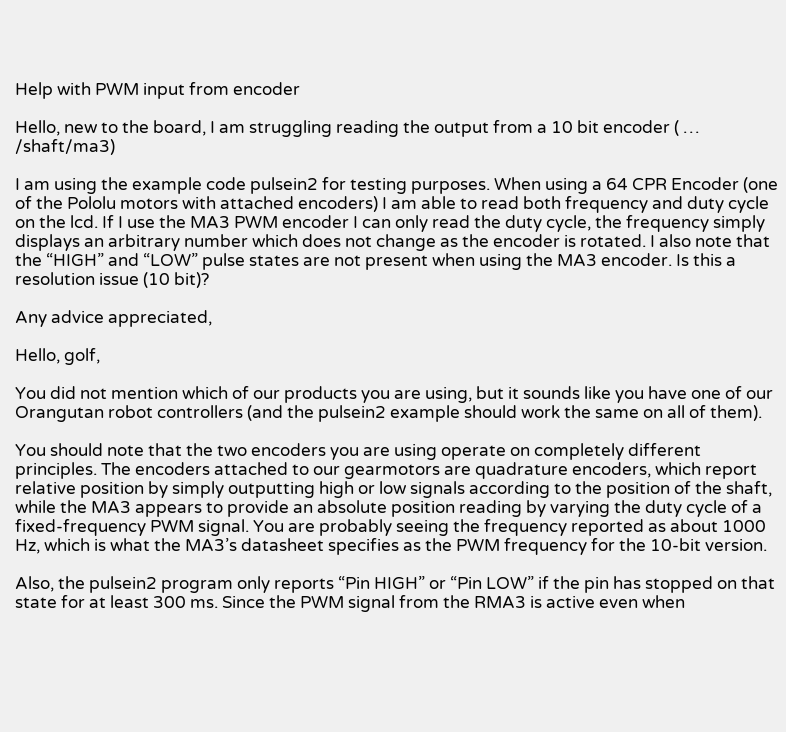Help with PWM input from encoder

Hello, new to the board, I am struggling reading the output from a 10 bit encoder ( … /shaft/ma3)

I am using the example code pulsein2 for testing purposes. When using a 64 CPR Encoder (one of the Pololu motors with attached encoders) I am able to read both frequency and duty cycle on the lcd. If I use the MA3 PWM encoder I can only read the duty cycle, the frequency simply displays an arbitrary number which does not change as the encoder is rotated. I also note that the “HIGH” and “LOW” pulse states are not present when using the MA3 encoder. Is this a resolution issue (10 bit)?

Any advice appreciated,

Hello, golf,

You did not mention which of our products you are using, but it sounds like you have one of our Orangutan robot controllers (and the pulsein2 example should work the same on all of them).

You should note that the two encoders you are using operate on completely different principles. The encoders attached to our gearmotors are quadrature encoders, which report relative position by simply outputting high or low signals according to the position of the shaft, while the MA3 appears to provide an absolute position reading by varying the duty cycle of a fixed-frequency PWM signal. You are probably seeing the frequency reported as about 1000 Hz, which is what the MA3’s datasheet specifies as the PWM frequency for the 10-bit version.

Also, the pulsein2 program only reports “Pin HIGH” or “Pin LOW” if the pin has stopped on that state for at least 300 ms. Since the PWM signal from the RMA3 is active even when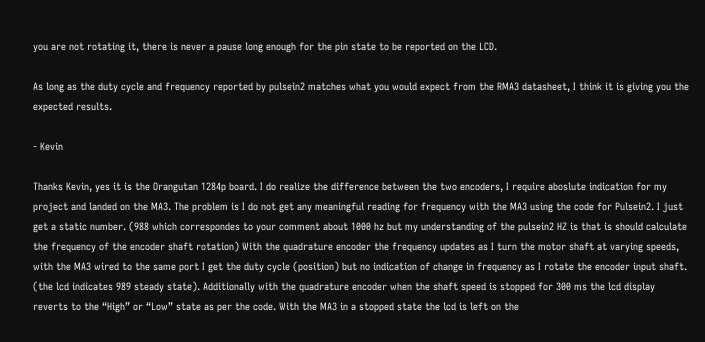you are not rotating it, there is never a pause long enough for the pin state to be reported on the LCD.

As long as the duty cycle and frequency reported by pulsein2 matches what you would expect from the RMA3 datasheet, I think it is giving you the expected results.

- Kevin

Thanks Kevin, yes it is the Orangutan 1284p board. I do realize the difference between the two encoders, I require aboslute indication for my project and landed on the MA3. The problem is I do not get any meaningful reading for frequency with the MA3 using the code for Pulsein2. I just get a static number. (988 which correspondes to your comment about 1000 hz but my understanding of the pulsein2 HZ is that is should calculate the frequency of the encoder shaft rotation) With the quadrature encoder the frequency updates as I turn the motor shaft at varying speeds, with the MA3 wired to the same port I get the duty cycle (position) but no indication of change in frequency as I rotate the encoder input shaft. (the lcd indicates 989 steady state). Additionally with the quadrature encoder when the shaft speed is stopped for 300 ms the lcd display reverts to the “High” or “Low” state as per the code. With the MA3 in a stopped state the lcd is left on the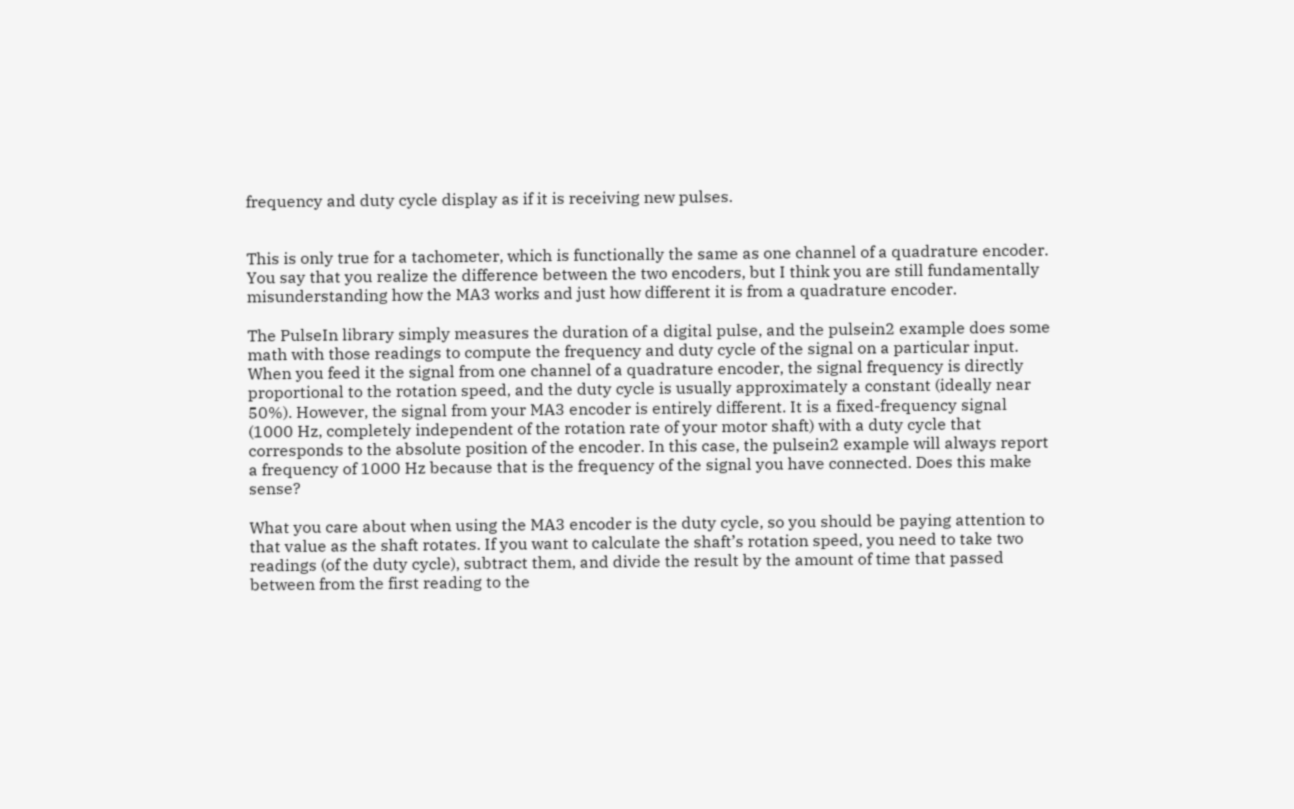frequency and duty cycle display as if it is receiving new pulses.


This is only true for a tachometer, which is functionally the same as one channel of a quadrature encoder. You say that you realize the difference between the two encoders, but I think you are still fundamentally misunderstanding how the MA3 works and just how different it is from a quadrature encoder.

The PulseIn library simply measures the duration of a digital pulse, and the pulsein2 example does some math with those readings to compute the frequency and duty cycle of the signal on a particular input. When you feed it the signal from one channel of a quadrature encoder, the signal frequency is directly proportional to the rotation speed, and the duty cycle is usually approximately a constant (ideally near 50%). However, the signal from your MA3 encoder is entirely different. It is a fixed-frequency signal (1000 Hz, completely independent of the rotation rate of your motor shaft) with a duty cycle that corresponds to the absolute position of the encoder. In this case, the pulsein2 example will always report a frequency of 1000 Hz because that is the frequency of the signal you have connected. Does this make sense?

What you care about when using the MA3 encoder is the duty cycle, so you should be paying attention to that value as the shaft rotates. If you want to calculate the shaft’s rotation speed, you need to take two readings (of the duty cycle), subtract them, and divide the result by the amount of time that passed between from the first reading to the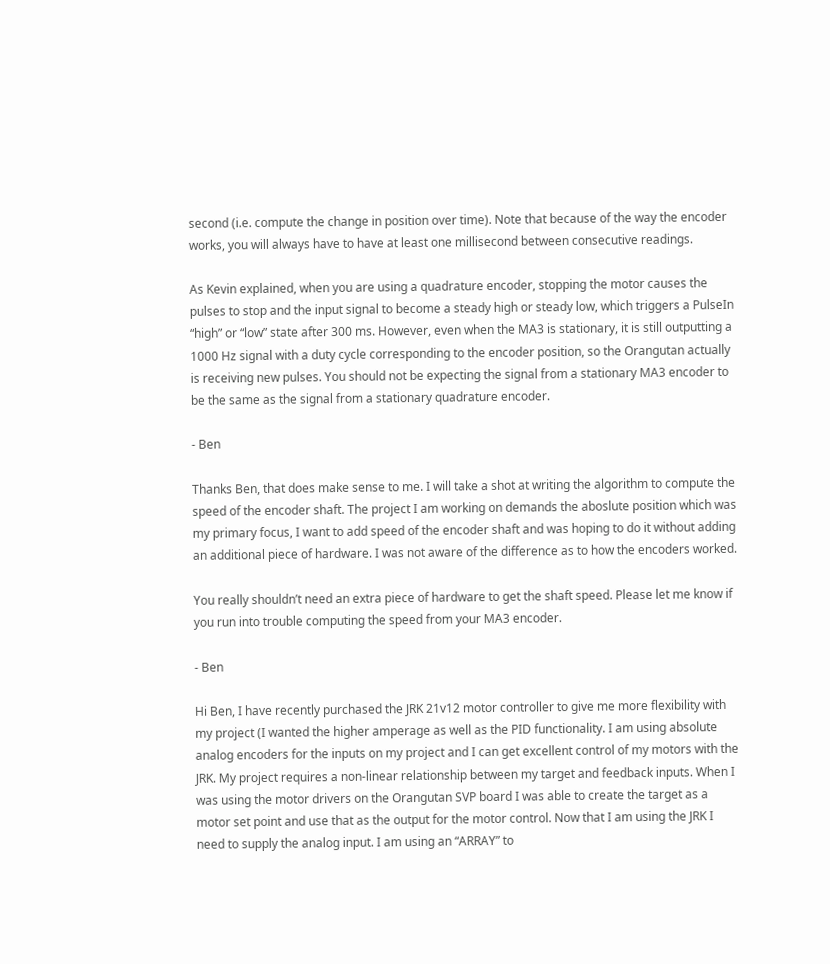second (i.e. compute the change in position over time). Note that because of the way the encoder works, you will always have to have at least one millisecond between consecutive readings.

As Kevin explained, when you are using a quadrature encoder, stopping the motor causes the pulses to stop and the input signal to become a steady high or steady low, which triggers a PulseIn “high” or “low” state after 300 ms. However, even when the MA3 is stationary, it is still outputting a 1000 Hz signal with a duty cycle corresponding to the encoder position, so the Orangutan actually is receiving new pulses. You should not be expecting the signal from a stationary MA3 encoder to be the same as the signal from a stationary quadrature encoder.

- Ben

Thanks Ben, that does make sense to me. I will take a shot at writing the algorithm to compute the speed of the encoder shaft. The project I am working on demands the aboslute position which was my primary focus, I want to add speed of the encoder shaft and was hoping to do it without adding an additional piece of hardware. I was not aware of the difference as to how the encoders worked.

You really shouldn’t need an extra piece of hardware to get the shaft speed. Please let me know if you run into trouble computing the speed from your MA3 encoder.

- Ben

Hi Ben, I have recently purchased the JRK 21v12 motor controller to give me more flexibility with my project (I wanted the higher amperage as well as the PID functionality. I am using absolute analog encoders for the inputs on my project and I can get excellent control of my motors with the JRK. My project requires a non-linear relationship between my target and feedback inputs. When I was using the motor drivers on the Orangutan SVP board I was able to create the target as a motor set point and use that as the output for the motor control. Now that I am using the JRK I need to supply the analog input. I am using an “ARRAY” to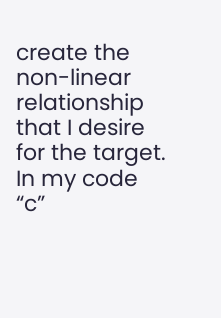create the non-linear relationship that I desire for the target. In my code “c”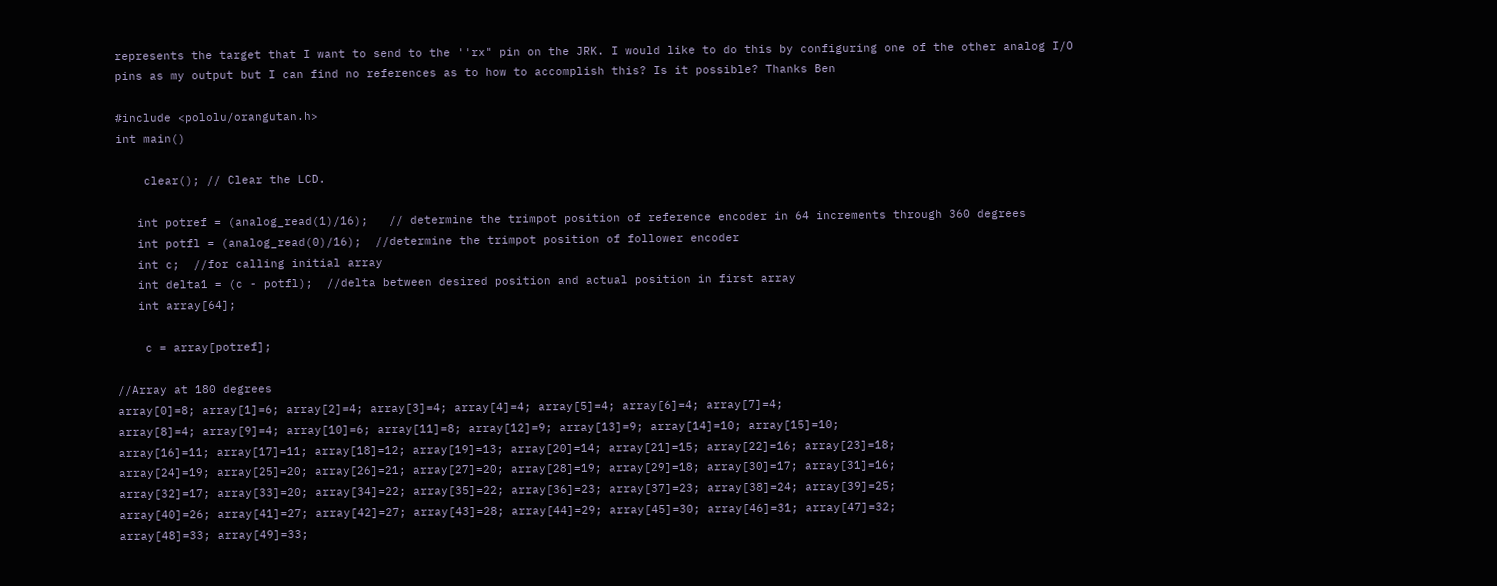represents the target that I want to send to the ''rx" pin on the JRK. I would like to do this by configuring one of the other analog I/O pins as my output but I can find no references as to how to accomplish this? Is it possible? Thanks Ben

#include <pololu/orangutan.h>
int main()

    clear(); // Clear the LCD.

   int potref = (analog_read(1)/16);   // determine the trimpot position of reference encoder in 64 increments through 360 degrees
   int potfl = (analog_read(0)/16);  //determine the trimpot position of follower encoder
   int c;  //for calling initial array
   int delta1 = (c - potfl);  //delta between desired position and actual position in first array
   int array[64];

    c = array[potref];

//Array at 180 degrees
array[0]=8; array[1]=6; array[2]=4; array[3]=4; array[4]=4; array[5]=4; array[6]=4; array[7]=4;
array[8]=4; array[9]=4; array[10]=6; array[11]=8; array[12]=9; array[13]=9; array[14]=10; array[15]=10;
array[16]=11; array[17]=11; array[18]=12; array[19]=13; array[20]=14; array[21]=15; array[22]=16; array[23]=18;
array[24]=19; array[25]=20; array[26]=21; array[27]=20; array[28]=19; array[29]=18; array[30]=17; array[31]=16;
array[32]=17; array[33]=20; array[34]=22; array[35]=22; array[36]=23; array[37]=23; array[38]=24; array[39]=25;
array[40]=26; array[41]=27; array[42]=27; array[43]=28; array[44]=29; array[45]=30; array[46]=31; array[47]=32;
array[48]=33; array[49]=33;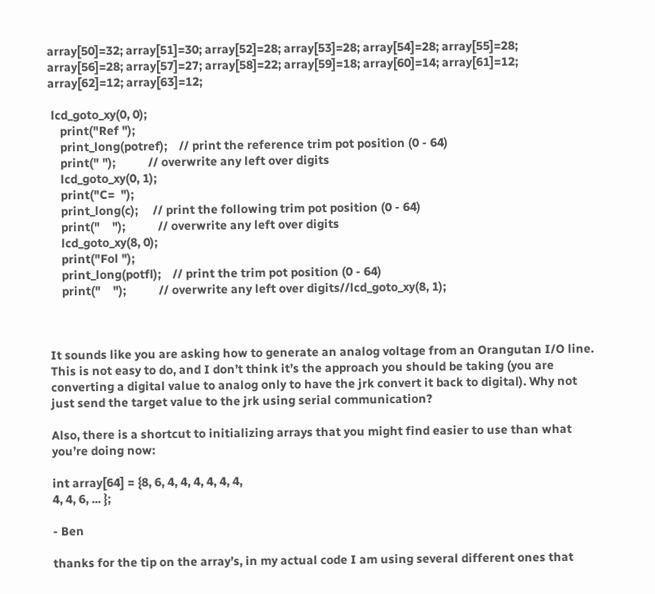array[50]=32; array[51]=30; array[52]=28; array[53]=28; array[54]=28; array[55]=28;
array[56]=28; array[57]=27; array[58]=22; array[59]=18; array[60]=14; array[61]=12; array[62]=12; array[63]=12;

 lcd_goto_xy(0, 0);
    print("Ref ");
    print_long(potref);    // print the reference trim pot position (0 - 64)
    print(" ");           // overwrite any left over digits
    lcd_goto_xy(0, 1);
    print("C=  ");
    print_long(c);     // print the following trim pot position (0 - 64)
    print("    ");           // overwrite any left over digits
    lcd_goto_xy(8, 0);
    print("Fol ");
    print_long(potfl);    // print the trim pot position (0 - 64)
    print("    ");           // overwrite any left over digits//lcd_goto_xy(8, 1);



It sounds like you are asking how to generate an analog voltage from an Orangutan I/O line. This is not easy to do, and I don’t think it’s the approach you should be taking (you are converting a digital value to analog only to have the jrk convert it back to digital). Why not just send the target value to the jrk using serial communication?

Also, there is a shortcut to initializing arrays that you might find easier to use than what you’re doing now:

int array[64] = {8, 6, 4, 4, 4, 4, 4, 4,
4, 4, 6, ... };

- Ben

thanks for the tip on the array’s, in my actual code I am using several different ones that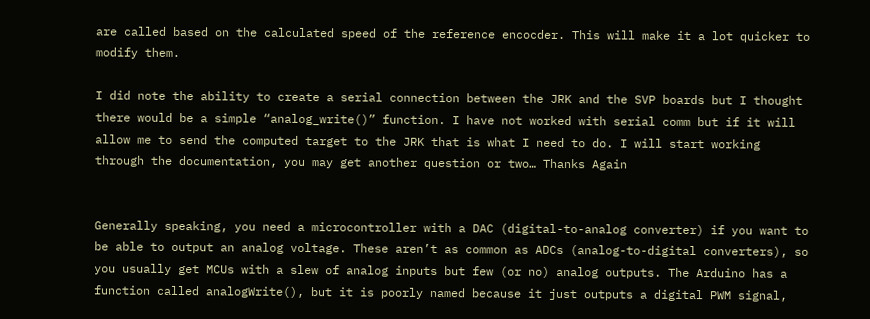are called based on the calculated speed of the reference encocder. This will make it a lot quicker to modify them.

I did note the ability to create a serial connection between the JRK and the SVP boards but I thought there would be a simple “analog_write()” function. I have not worked with serial comm but if it will allow me to send the computed target to the JRK that is what I need to do. I will start working through the documentation, you may get another question or two… Thanks Again


Generally speaking, you need a microcontroller with a DAC (digital-to-analog converter) if you want to be able to output an analog voltage. These aren’t as common as ADCs (analog-to-digital converters), so you usually get MCUs with a slew of analog inputs but few (or no) analog outputs. The Arduino has a function called analogWrite(), but it is poorly named because it just outputs a digital PWM signal,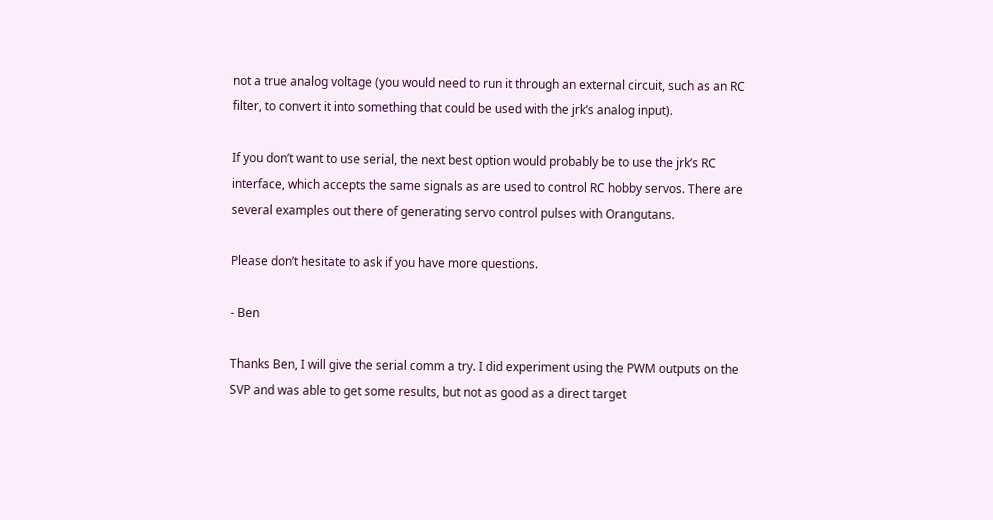not a true analog voltage (you would need to run it through an external circuit, such as an RC filter, to convert it into something that could be used with the jrk’s analog input).

If you don’t want to use serial, the next best option would probably be to use the jrk’s RC interface, which accepts the same signals as are used to control RC hobby servos. There are several examples out there of generating servo control pulses with Orangutans.

Please don’t hesitate to ask if you have more questions.

- Ben

Thanks Ben, I will give the serial comm a try. I did experiment using the PWM outputs on the SVP and was able to get some results, but not as good as a direct target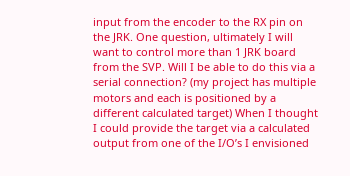input from the encoder to the RX pin on the JRK. One question, ultimately I will want to control more than 1 JRK board from the SVP. Will I be able to do this via a serial connection? (my project has multiple motors and each is positioned by a different calculated target) When I thought I could provide the target via a calculated output from one of the I/O’s I envisioned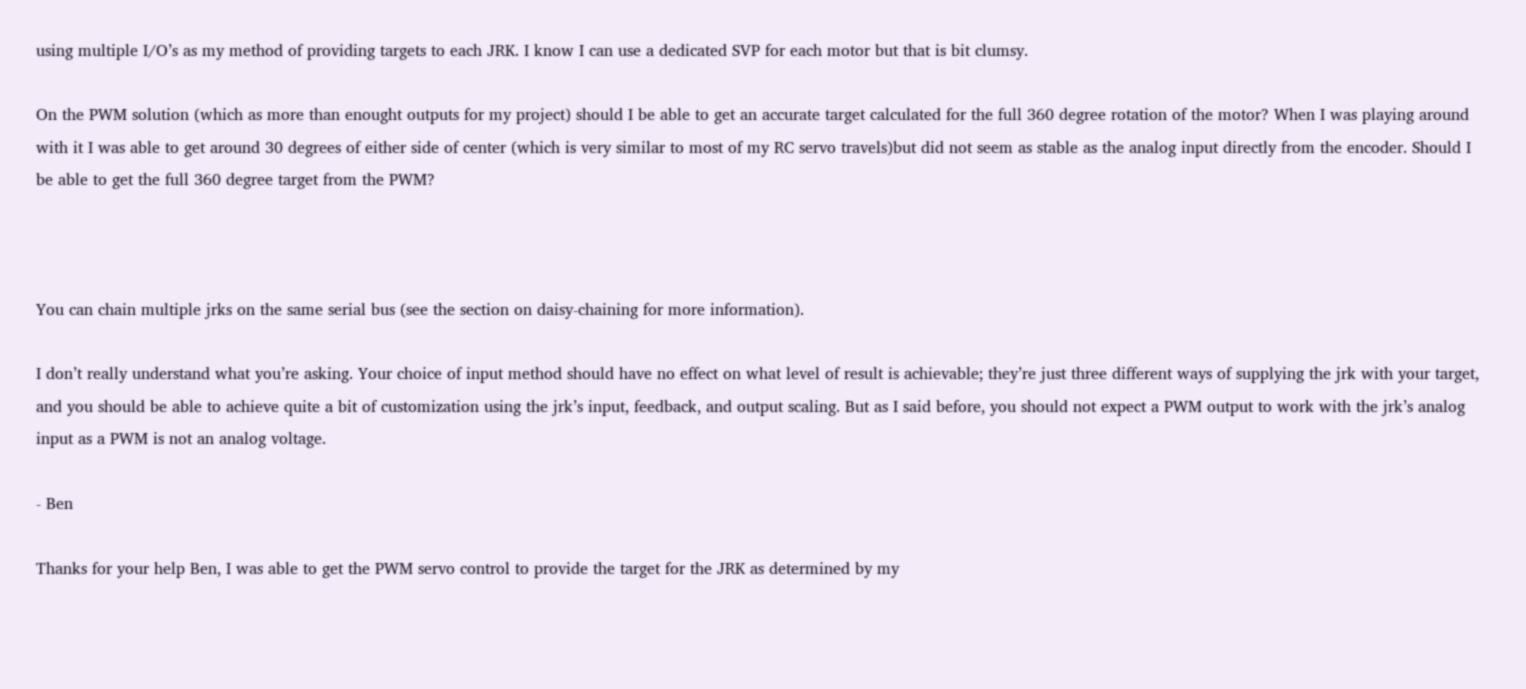using multiple I/O’s as my method of providing targets to each JRK. I know I can use a dedicated SVP for each motor but that is bit clumsy.

On the PWM solution (which as more than enought outputs for my project) should I be able to get an accurate target calculated for the full 360 degree rotation of the motor? When I was playing around with it I was able to get around 30 degrees of either side of center (which is very similar to most of my RC servo travels)but did not seem as stable as the analog input directly from the encoder. Should I be able to get the full 360 degree target from the PWM?



You can chain multiple jrks on the same serial bus (see the section on daisy-chaining for more information).

I don’t really understand what you’re asking. Your choice of input method should have no effect on what level of result is achievable; they’re just three different ways of supplying the jrk with your target, and you should be able to achieve quite a bit of customization using the jrk’s input, feedback, and output scaling. But as I said before, you should not expect a PWM output to work with the jrk’s analog input as a PWM is not an analog voltage.

- Ben

Thanks for your help Ben, I was able to get the PWM servo control to provide the target for the JRK as determined by my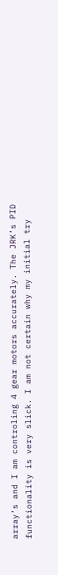array’s and I am controling 4 gear motors accurately. The JRK’s PID functionality is very slick. I am not certain why my initial try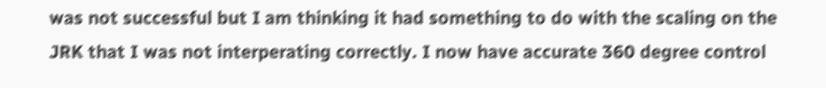was not successful but I am thinking it had something to do with the scaling on the JRK that I was not interperating correctly. I now have accurate 360 degree control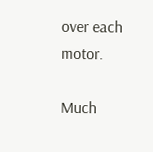over each motor.

Much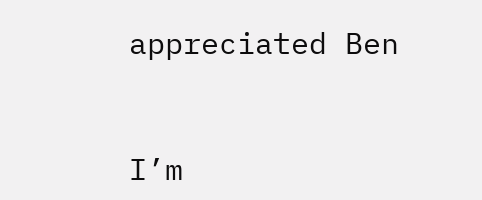appreciated Ben


I’m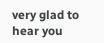very glad to hear you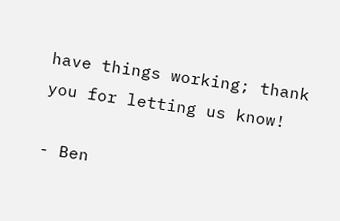have things working; thank you for letting us know!

- Ben